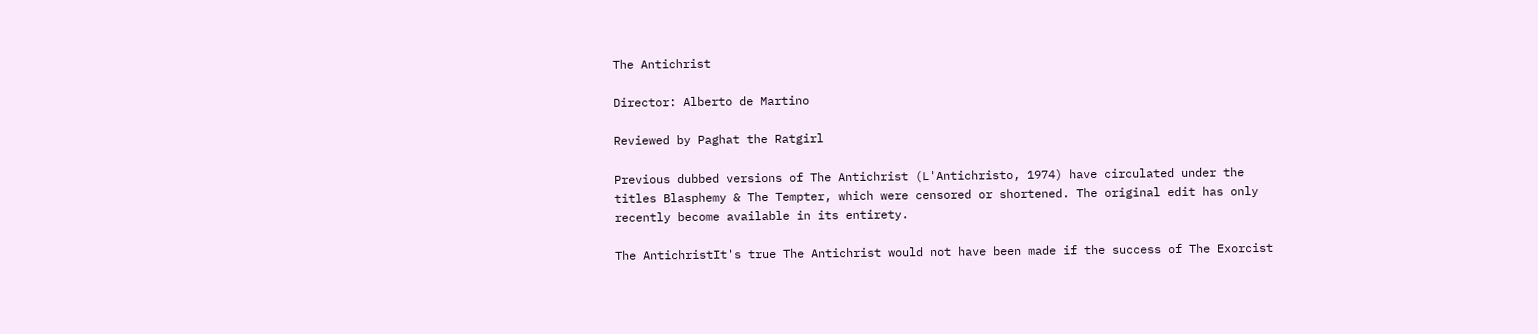The Antichrist

Director: Alberto de Martino

Reviewed by Paghat the Ratgirl

Previous dubbed versions of The Antichrist (L'Antichristo, 1974) have circulated under the titles Blasphemy & The Tempter, which were censored or shortened. The original edit has only recently become available in its entirety.

The AntichristIt's true The Antichrist would not have been made if the success of The Exorcist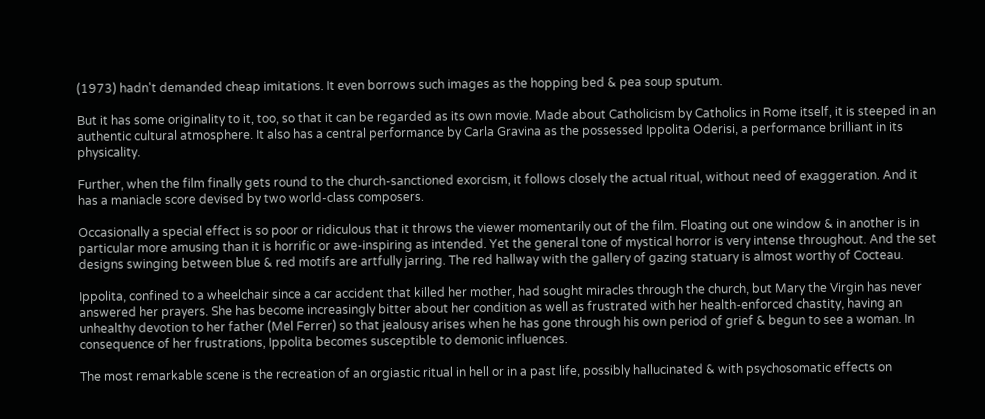(1973) hadn't demanded cheap imitations. It even borrows such images as the hopping bed & pea soup sputum.

But it has some originality to it, too, so that it can be regarded as its own movie. Made about Catholicism by Catholics in Rome itself, it is steeped in an authentic cultural atmosphere. It also has a central performance by Carla Gravina as the possessed Ippolita Oderisi, a performance brilliant in its physicality.

Further, when the film finally gets round to the church-sanctioned exorcism, it follows closely the actual ritual, without need of exaggeration. And it has a maniacle score devised by two world-class composers.

Occasionally a special effect is so poor or ridiculous that it throws the viewer momentarily out of the film. Floating out one window & in another is in particular more amusing than it is horrific or awe-inspiring as intended. Yet the general tone of mystical horror is very intense throughout. And the set designs swinging between blue & red motifs are artfully jarring. The red hallway with the gallery of gazing statuary is almost worthy of Cocteau.

Ippolita, confined to a wheelchair since a car accident that killed her mother, had sought miracles through the church, but Mary the Virgin has never answered her prayers. She has become increasingly bitter about her condition as well as frustrated with her health-enforced chastity, having an unhealthy devotion to her father (Mel Ferrer) so that jealousy arises when he has gone through his own period of grief & begun to see a woman. In consequence of her frustrations, Ippolita becomes susceptible to demonic influences.

The most remarkable scene is the recreation of an orgiastic ritual in hell or in a past life, possibly hallucinated & with psychosomatic effects on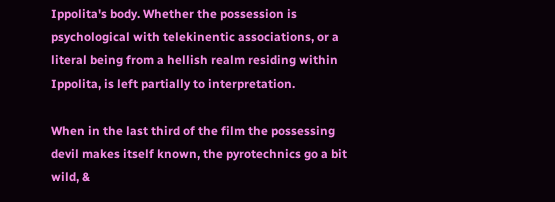Ippolita's body. Whether the possession is psychological with telekinentic associations, or a literal being from a hellish realm residing within Ippolita, is left partially to interpretation.

When in the last third of the film the possessing devil makes itself known, the pyrotechnics go a bit wild, &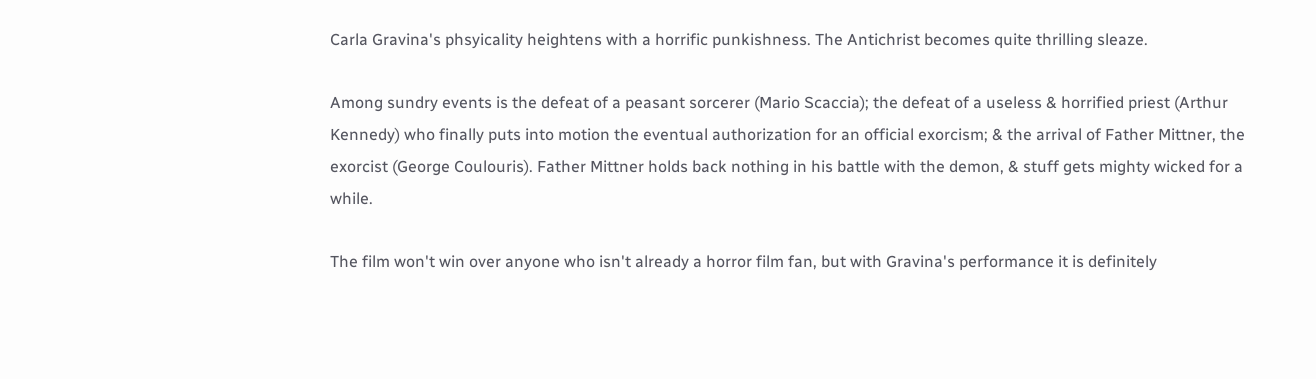Carla Gravina's phsyicality heightens with a horrific punkishness. The Antichrist becomes quite thrilling sleaze.

Among sundry events is the defeat of a peasant sorcerer (Mario Scaccia); the defeat of a useless & horrified priest (Arthur Kennedy) who finally puts into motion the eventual authorization for an official exorcism; & the arrival of Father Mittner, the exorcist (George Coulouris). Father Mittner holds back nothing in his battle with the demon, & stuff gets mighty wicked for a while.

The film won't win over anyone who isn't already a horror film fan, but with Gravina's performance it is definitely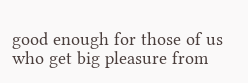good enough for those of us who get big pleasure from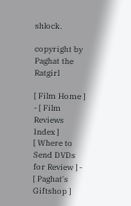shlock.

copyright by Paghat the Ratgirl

[ Film Home ] - [ Film Reviews Index ]
[ Where to Send DVDs for Review ] - [ Paghat's Giftshop ]